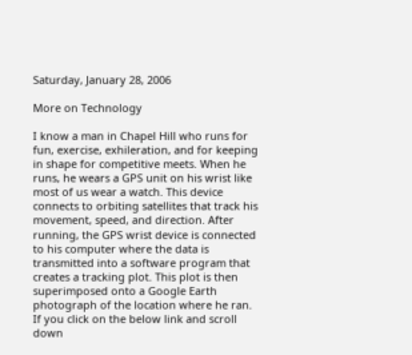Saturday, January 28, 2006

More on Technology

I know a man in Chapel Hill who runs for fun, exercise, exhileration, and for keeping in shape for competitive meets. When he runs, he wears a GPS unit on his wrist like most of us wear a watch. This device connects to orbiting satellites that track his movement, speed, and direction. After running, the GPS wrist device is connected to his computer where the data is transmitted into a software program that creates a tracking plot. This plot is then superimposed onto a Google Earth photograph of the location where he ran. If you click on the below link and scroll down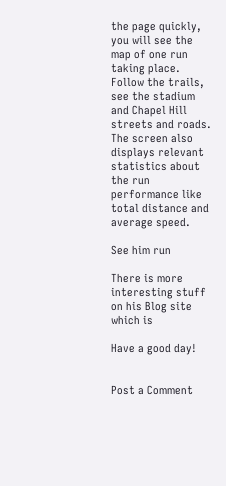the page quickly, you will see the map of one run taking place. Follow the trails, see the stadium and Chapel Hill streets and roads. The screen also displays relevant statistics about the run performance like total distance and average speed.

See him run

There is more interesting stuff on his Blog site which is

Have a good day!


Post a Comment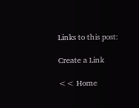Links to this post:

Create a Link

<< Home